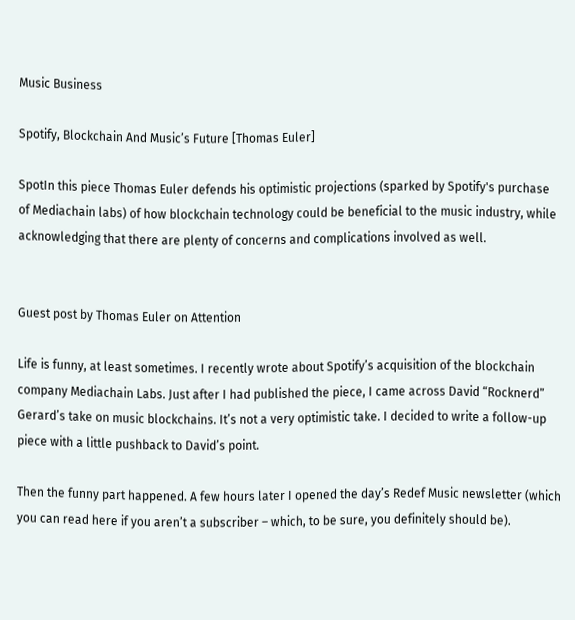Music Business

Spotify, Blockchain And Music’s Future [Thomas Euler]

SpotIn this piece Thomas Euler defends his optimistic projections (sparked by Spotify's purchase of Mediachain labs) of how blockchain technology could be beneficial to the music industry, while acknowledging that there are plenty of concerns and complications involved as well.


Guest post by Thomas Euler on Attention

Life is funny, at least sometimes. I recently wrote about Spotify’s acquisition of the blockchain company Mediachain Labs. Just after I had published the piece, I came across David “Rocknerd” Gerard’s take on music blockchains. It’s not a very optimistic take. I decided to write a follow-up piece with a little pushback to David’s point.

Then the funny part happened. A few hours later I opened the day’s Redef Music newsletter (which you can read here if you aren’t a subscriber – which, to be sure, you definitely should be).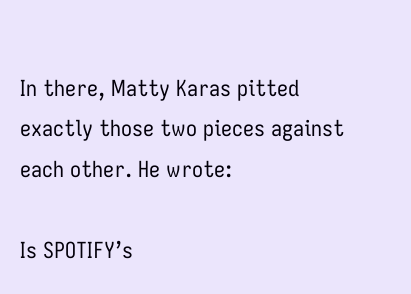In there, Matty Karas pitted exactly those two pieces against each other. He wrote:

Is SPOTIFY’s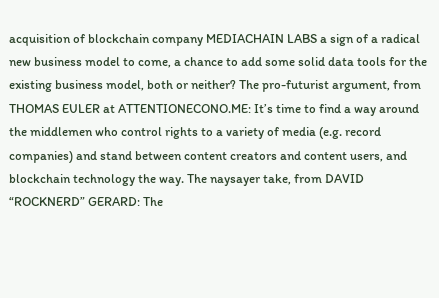acquisition of blockchain company MEDIACHAIN LABS a sign of a radical new business model to come, a chance to add some solid data tools for the existing business model, both or neither? The pro-futurist argument, from THOMAS EULER at ATTENTIONECONO.ME: It’s time to find a way around the middlemen who control rights to a variety of media (e.g. record companies) and stand between content creators and content users, and blockchain technology the way. The naysayer take, from DAVID “ROCKNERD” GERARD: The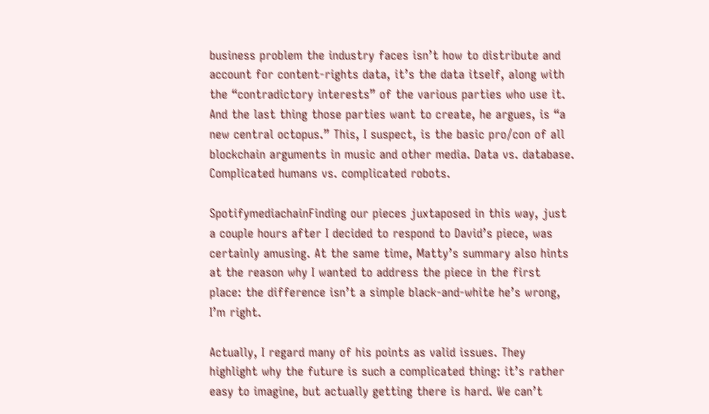business problem the industry faces isn’t how to distribute and account for content-rights data, it’s the data itself, along with the “contradictory interests” of the various parties who use it. And the last thing those parties want to create, he argues, is “a new central octopus.” This, I suspect, is the basic pro/con of all blockchain arguments in music and other media. Data vs. database. Complicated humans vs. complicated robots.

SpotifymediachainFinding our pieces juxtaposed in this way, just a couple hours after I decided to respond to David’s piece, was certainly amusing. At the same time, Matty’s summary also hints at the reason why I wanted to address the piece in the first place: the difference isn’t a simple black-and-white he’s wrong, I’m right.

Actually, I regard many of his points as valid issues. They highlight why the future is such a complicated thing: it’s rather easy to imagine, but actually getting there is hard. We can’t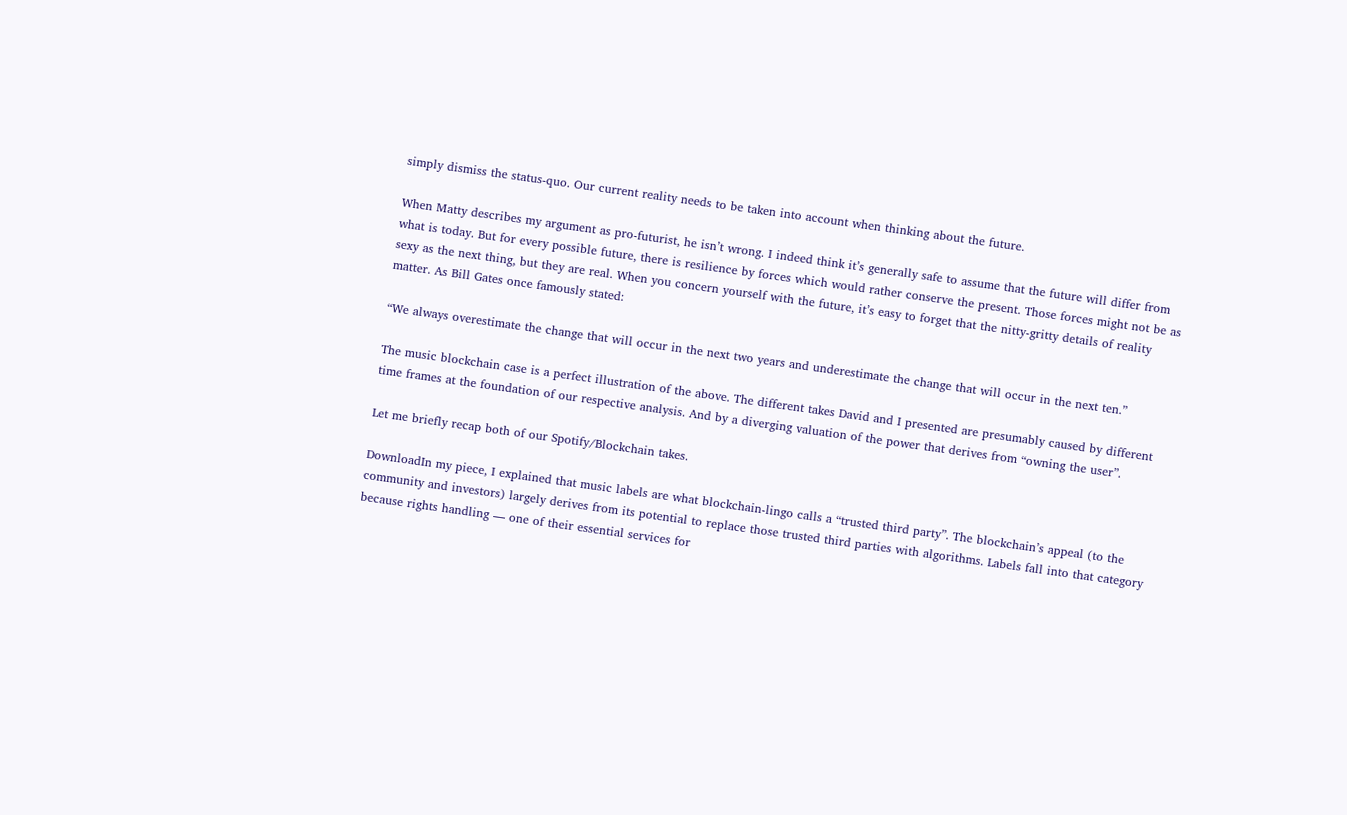simply dismiss the status-quo. Our current reality needs to be taken into account when thinking about the future.

When Matty describes my argument as pro-futurist, he isn’t wrong. I indeed think it’s generally safe to assume that the future will differ from what is today. But for every possible future, there is resilience by forces which would rather conserve the present. Those forces might not be as sexy as the next thing, but they are real. When you concern yourself with the future, it’s easy to forget that the nitty-gritty details of reality matter. As Bill Gates once famously stated:

“We always overestimate the change that will occur in the next two years and underestimate the change that will occur in the next ten.”

The music blockchain case is a perfect illustration of the above. The different takes David and I presented are presumably caused by different time frames at the foundation of our respective analysis. And by a diverging valuation of the power that derives from “owning the user”.

Let me briefly recap both of our Spotify/Blockchain takes.

DownloadIn my piece, I explained that music labels are what blockchain-lingo calls a “trusted third party”. The blockchain’s appeal (to the community and investors) largely derives from its potential to replace those trusted third parties with algorithms. Labels fall into that category because rights handling — one of their essential services for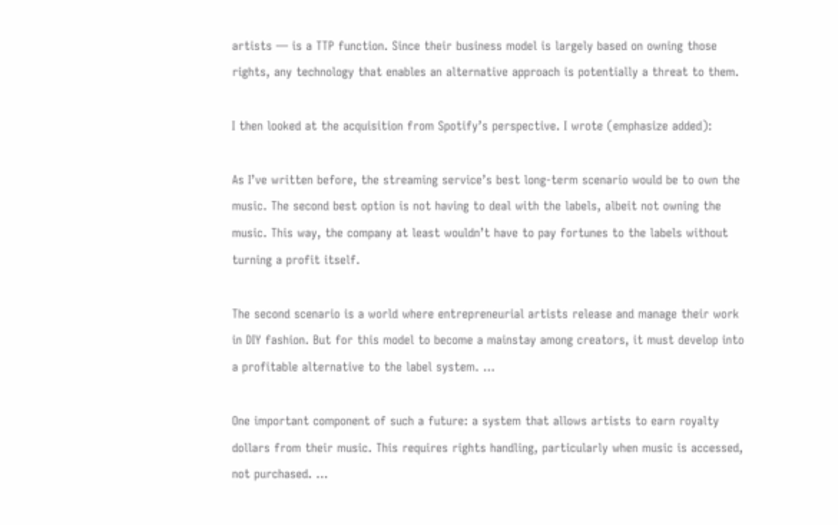artists — is a TTP function. Since their business model is largely based on owning those rights, any technology that enables an alternative approach is potentially a threat to them.

I then looked at the acquisition from Spotify’s perspective. I wrote (emphasize added):

As I’ve written before, the streaming service’s best long-term scenario would be to own the music. The second best option is not having to deal with the labels, albeit not owning the music. This way, the company at least wouldn’t have to pay fortunes to the labels without turning a profit itself.

The second scenario is a world where entrepreneurial artists release and manage their work in DIY fashion. But for this model to become a mainstay among creators, it must develop into a profitable alternative to the label system. …

One important component of such a future: a system that allows artists to earn royalty dollars from their music. This requires rights handling, particularly when music is accessed, not purchased. …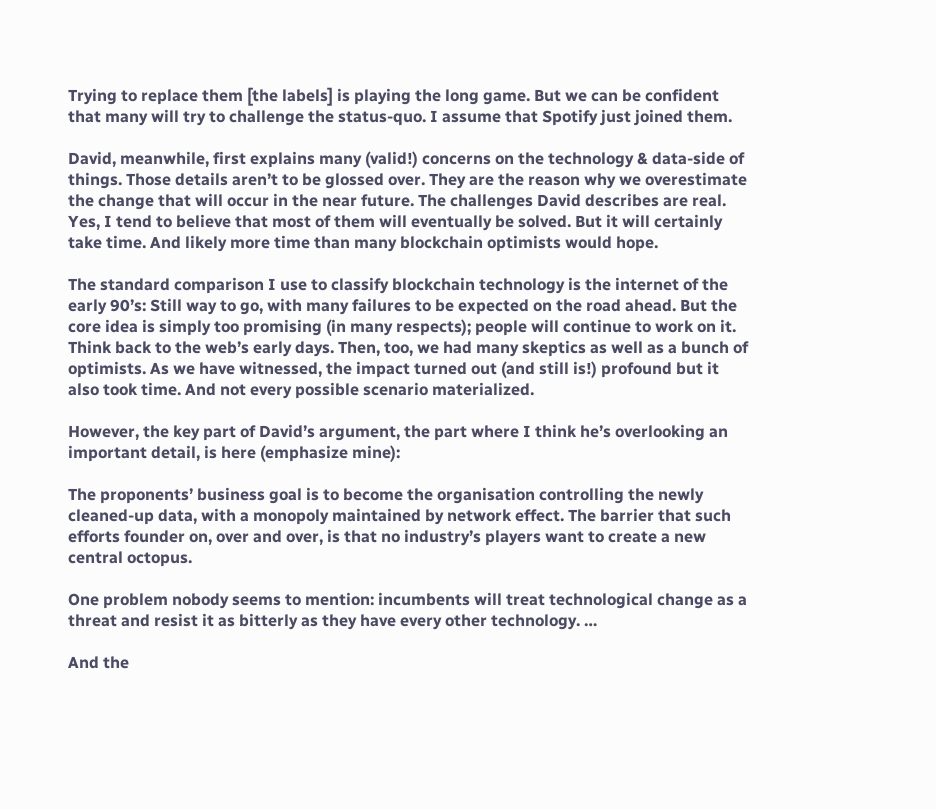Trying to replace them [the labels] is playing the long game. But we can be confident that many will try to challenge the status-quo. I assume that Spotify just joined them.

David, meanwhile, first explains many (valid!) concerns on the technology & data-side of things. Those details aren’t to be glossed over. They are the reason why we overestimate the change that will occur in the near future. The challenges David describes are real. Yes, I tend to believe that most of them will eventually be solved. But it will certainly take time. And likely more time than many blockchain optimists would hope.

The standard comparison I use to classify blockchain technology is the internet of the early 90’s: Still way to go, with many failures to be expected on the road ahead. But the core idea is simply too promising (in many respects); people will continue to work on it. Think back to the web’s early days. Then, too, we had many skeptics as well as a bunch of optimists. As we have witnessed, the impact turned out (and still is!) profound but it also took time. And not every possible scenario materialized.

However, the key part of David’s argument, the part where I think he’s overlooking an important detail, is here (emphasize mine):

The proponents’ business goal is to become the organisation controlling the newly cleaned-up data, with a monopoly maintained by network effect. The barrier that such efforts founder on, over and over, is that no industry’s players want to create a new central octopus.

One problem nobody seems to mention: incumbents will treat technological change as a threat and resist it as bitterly as they have every other technology. …

And the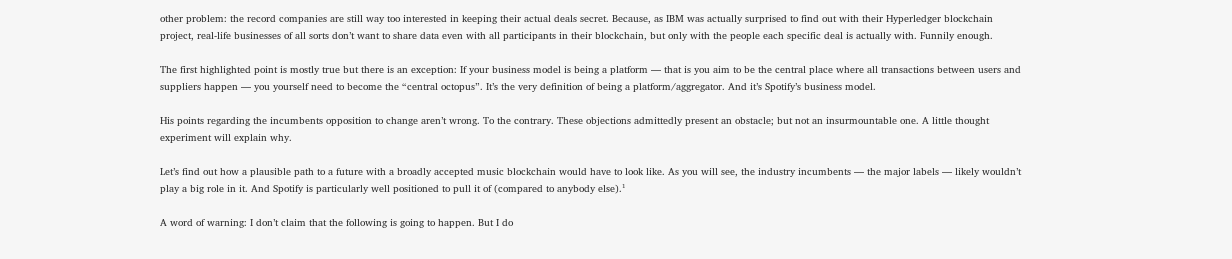other problem: the record companies are still way too interested in keeping their actual deals secret. Because, as IBM was actually surprised to find out with their Hyperledger blockchain project, real-life businesses of all sorts don’t want to share data even with all participants in their blockchain, but only with the people each specific deal is actually with. Funnily enough.

The first highlighted point is mostly true but there is an exception: If your business model is being a platform — that is you aim to be the central place where all transactions between users and suppliers happen — you yourself need to become the “central octopus”. It’s the very definition of being a platform/aggregator. And it’s Spotify’s business model.

His points regarding the incumbents opposition to change aren’t wrong. To the contrary. These objections admittedly present an obstacle; but not an insurmountable one. A little thought experiment will explain why.

Let’s find out how a plausible path to a future with a broadly accepted music blockchain would have to look like. As you will see, the industry incumbents — the major labels — likely wouldn’t play a big role in it. And Spotify is particularly well positioned to pull it of (compared to anybody else).¹

A word of warning: I don’t claim that the following is going to happen. But I do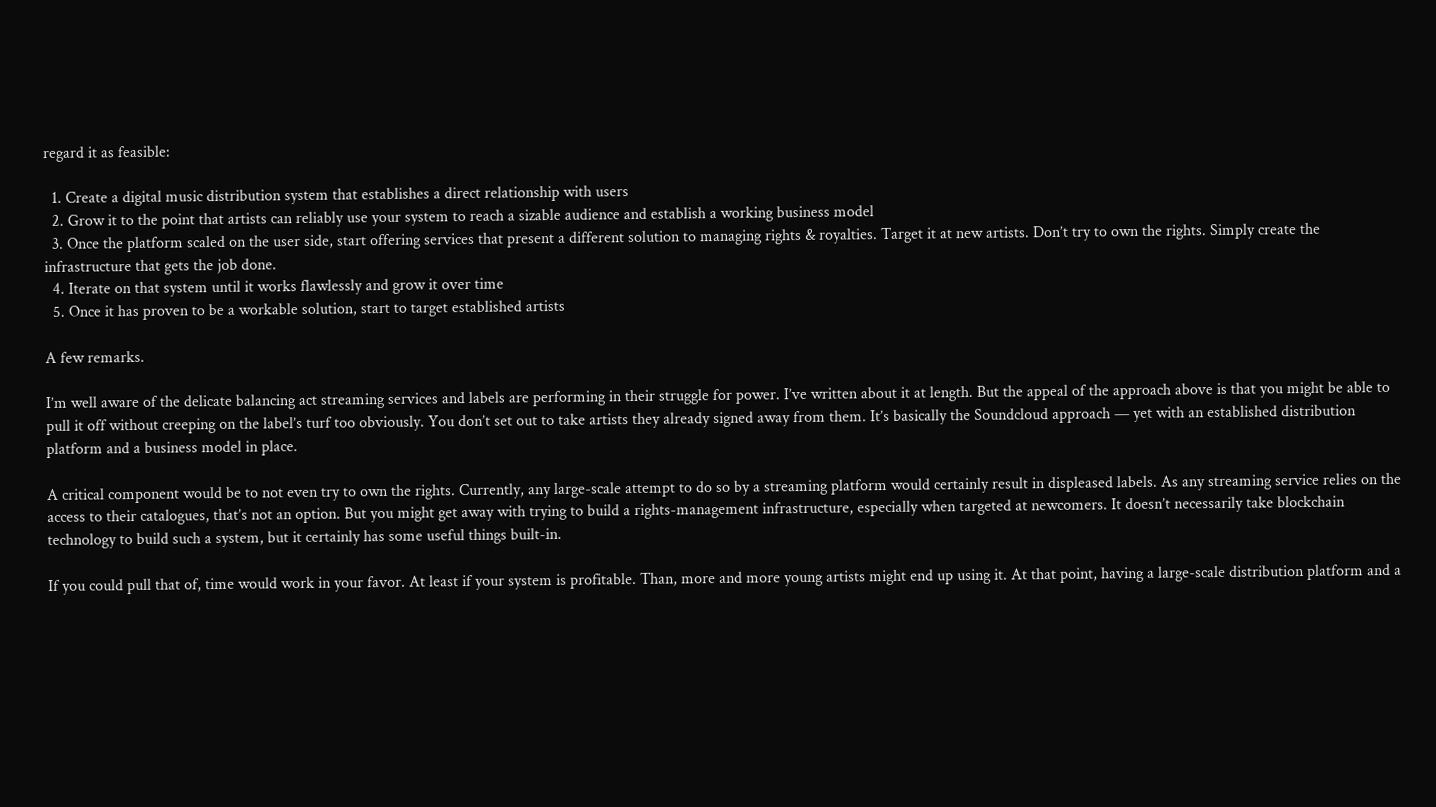regard it as feasible:

  1. Create a digital music distribution system that establishes a direct relationship with users
  2. Grow it to the point that artists can reliably use your system to reach a sizable audience and establish a working business model
  3. Once the platform scaled on the user side, start offering services that present a different solution to managing rights & royalties. Target it at new artists. Don’t try to own the rights. Simply create the infrastructure that gets the job done.
  4. Iterate on that system until it works flawlessly and grow it over time
  5. Once it has proven to be a workable solution, start to target established artists

A few remarks.

I’m well aware of the delicate balancing act streaming services and labels are performing in their struggle for power. I’ve written about it at length. But the appeal of the approach above is that you might be able to pull it off without creeping on the label’s turf too obviously. You don’t set out to take artists they already signed away from them. It’s basically the Soundcloud approach — yet with an established distribution platform and a business model in place.

A critical component would be to not even try to own the rights. Currently, any large-scale attempt to do so by a streaming platform would certainly result in displeased labels. As any streaming service relies on the access to their catalogues, that’s not an option. But you might get away with trying to build a rights-management infrastructure, especially when targeted at newcomers. It doesn’t necessarily take blockchain technology to build such a system, but it certainly has some useful things built-in.

If you could pull that of, time would work in your favor. At least if your system is profitable. Than, more and more young artists might end up using it. At that point, having a large-scale distribution platform and a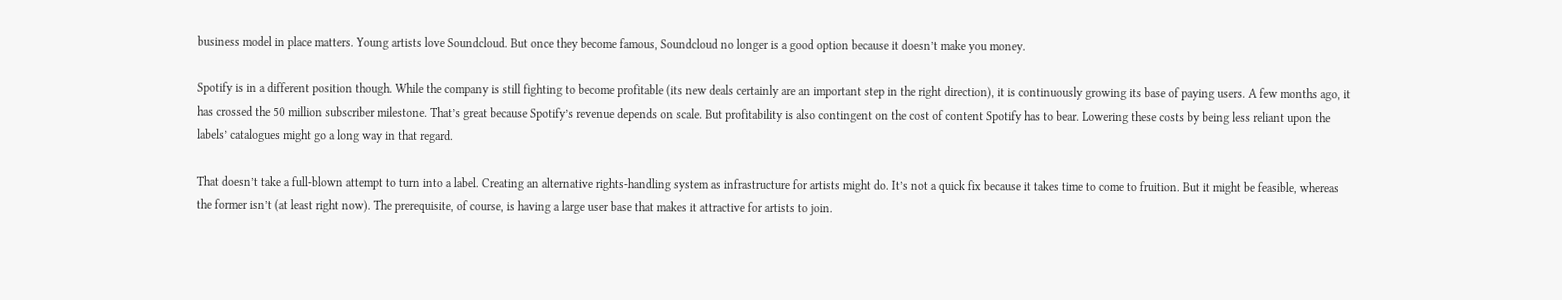business model in place matters. Young artists love Soundcloud. But once they become famous, Soundcloud no longer is a good option because it doesn’t make you money.

Spotify is in a different position though. While the company is still fighting to become profitable (its new deals certainly are an important step in the right direction), it is continuously growing its base of paying users. A few months ago, it has crossed the 50 million subscriber milestone. That’s great because Spotify’s revenue depends on scale. But profitability is also contingent on the cost of content Spotify has to bear. Lowering these costs by being less reliant upon the labels’ catalogues might go a long way in that regard.

That doesn’t take a full-blown attempt to turn into a label. Creating an alternative rights-handling system as infrastructure for artists might do. It’s not a quick fix because it takes time to come to fruition. But it might be feasible, whereas the former isn’t (at least right now). The prerequisite, of course, is having a large user base that makes it attractive for artists to join.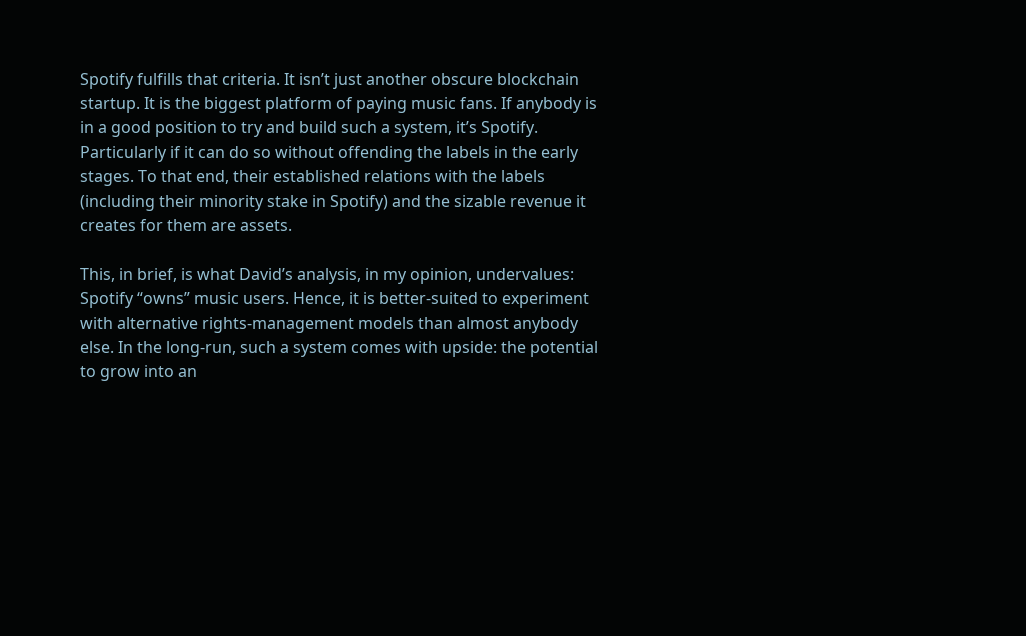Spotify fulfills that criteria. It isn’t just another obscure blockchain startup. It is the biggest platform of paying music fans. If anybody is in a good position to try and build such a system, it’s Spotify. Particularly if it can do so without offending the labels in the early stages. To that end, their established relations with the labels (including their minority stake in Spotify) and the sizable revenue it creates for them are assets.

This, in brief, is what David’s analysis, in my opinion, undervalues: Spotify “owns” music users. Hence, it is better-suited to experiment with alternative rights-management models than almost anybody else. In the long-run, such a system comes with upside: the potential to grow into an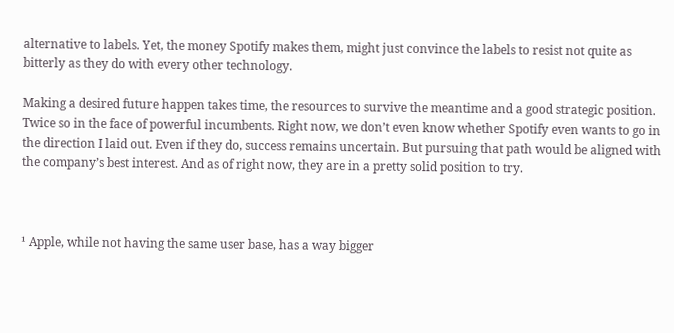alternative to labels. Yet, the money Spotify makes them, might just convince the labels to resist not quite as bitterly as they do with every other technology.

Making a desired future happen takes time, the resources to survive the meantime and a good strategic position. Twice so in the face of powerful incumbents. Right now, we don’t even know whether Spotify even wants to go in the direction I laid out. Even if they do, success remains uncertain. But pursuing that path would be aligned with the company’s best interest. And as of right now, they are in a pretty solid position to try.



¹ Apple, while not having the same user base, has a way bigger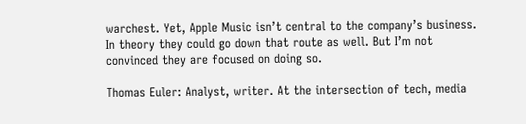warchest. Yet, Apple Music isn’t central to the company’s business. In theory they could go down that route as well. But I’m not convinced they are focused on doing so.

Thomas Euler: Analyst, writer. At the intersection of tech, media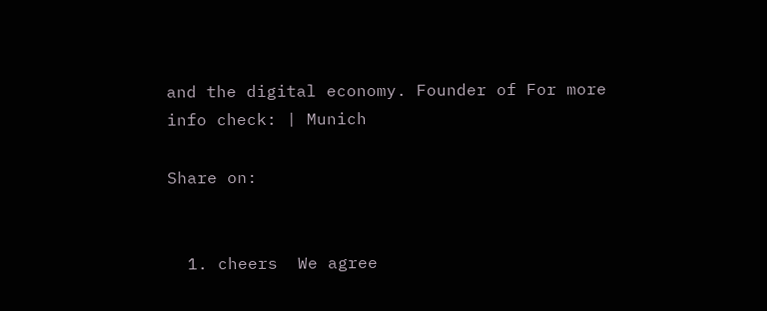and the digital economy. Founder of For more info check: | Munich

Share on:


  1. cheers  We agree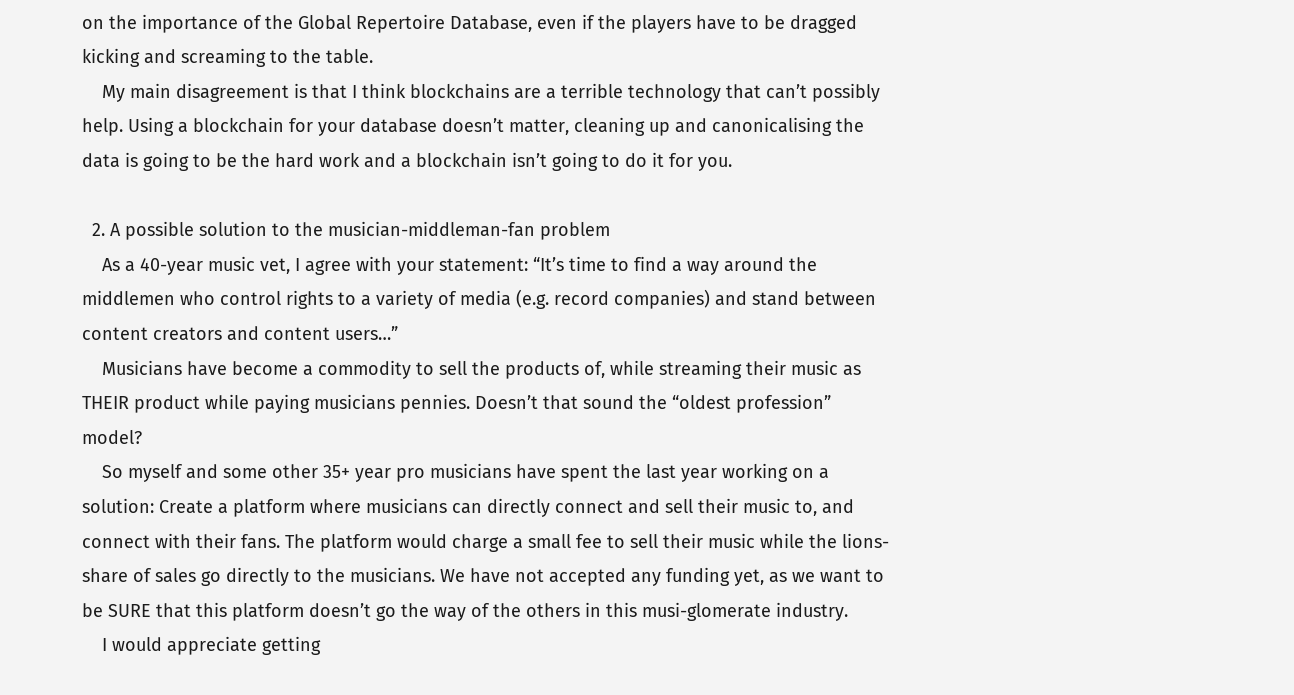on the importance of the Global Repertoire Database, even if the players have to be dragged kicking and screaming to the table.
    My main disagreement is that I think blockchains are a terrible technology that can’t possibly help. Using a blockchain for your database doesn’t matter, cleaning up and canonicalising the data is going to be the hard work and a blockchain isn’t going to do it for you.

  2. A possible solution to the musician-middleman-fan problem
    As a 40-year music vet, I agree with your statement: “It’s time to find a way around the middlemen who control rights to a variety of media (e.g. record companies) and stand between content creators and content users…”
    Musicians have become a commodity to sell the products of, while streaming their music as THEIR product while paying musicians pennies. Doesn’t that sound the “oldest profession” model?
    So myself and some other 35+ year pro musicians have spent the last year working on a solution: Create a platform where musicians can directly connect and sell their music to, and connect with their fans. The platform would charge a small fee to sell their music while the lions-share of sales go directly to the musicians. We have not accepted any funding yet, as we want to be SURE that this platform doesn’t go the way of the others in this musi-glomerate industry.
    I would appreciate getting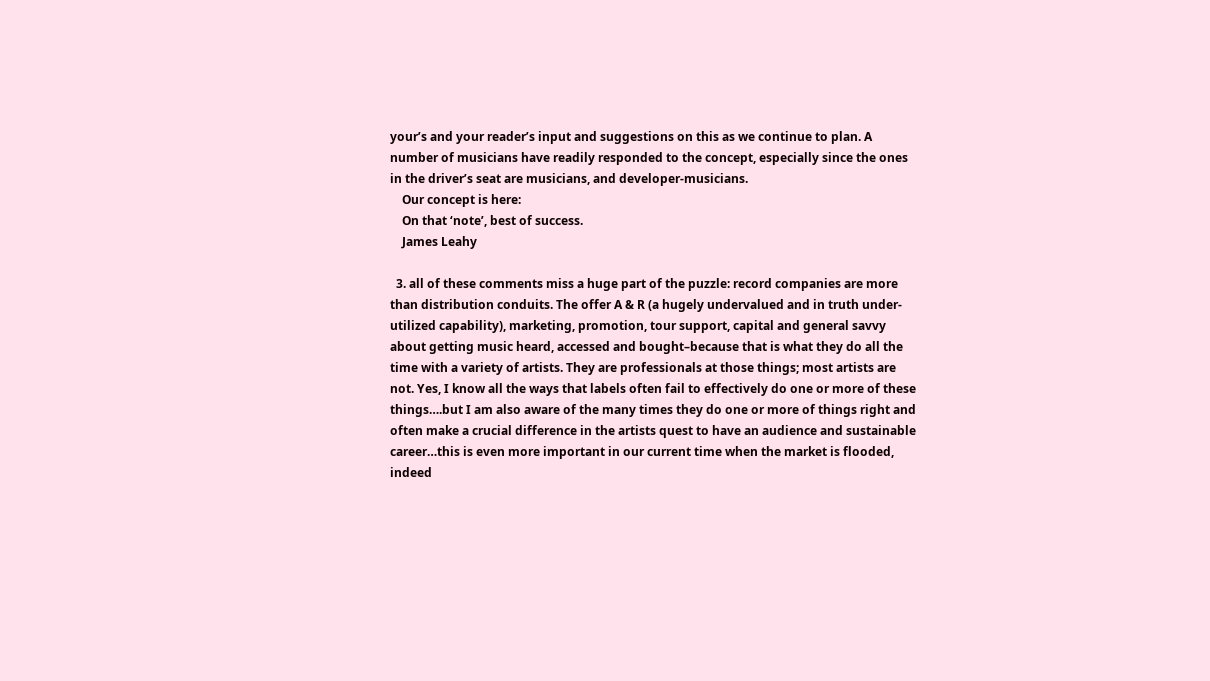your’s and your reader’s input and suggestions on this as we continue to plan. A number of musicians have readily responded to the concept, especially since the ones in the driver’s seat are musicians, and developer-musicians.
    Our concept is here:
    On that ‘note’, best of success.
    James Leahy

  3. all of these comments miss a huge part of the puzzle: record companies are more than distribution conduits. The offer A & R (a hugely undervalued and in truth under-utilized capability), marketing, promotion, tour support, capital and general savvy about getting music heard, accessed and bought–because that is what they do all the time with a variety of artists. They are professionals at those things; most artists are not. Yes, I know all the ways that labels often fail to effectively do one or more of these things….but I am also aware of the many times they do one or more of things right and often make a crucial difference in the artists quest to have an audience and sustainable career…this is even more important in our current time when the market is flooded, indeed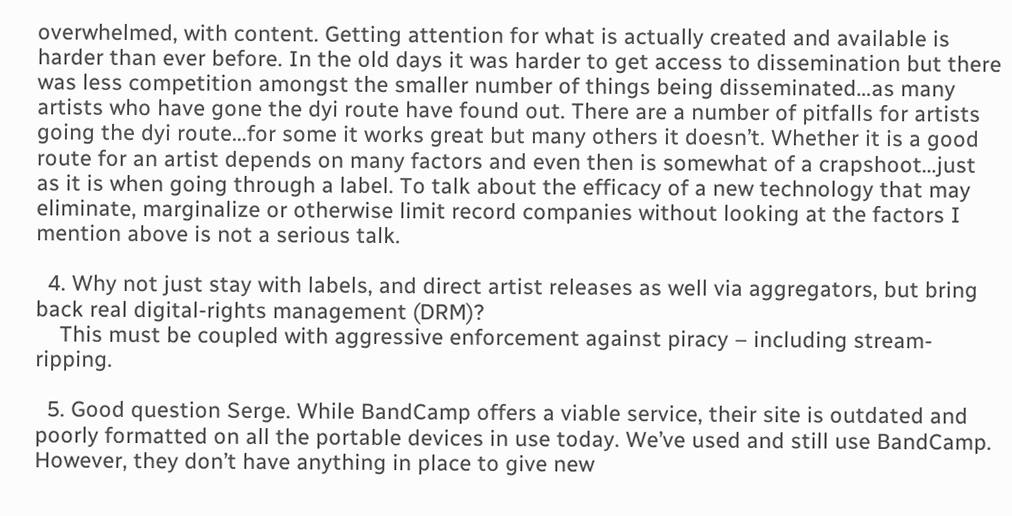overwhelmed, with content. Getting attention for what is actually created and available is harder than ever before. In the old days it was harder to get access to dissemination but there was less competition amongst the smaller number of things being disseminated…as many artists who have gone the dyi route have found out. There are a number of pitfalls for artists going the dyi route…for some it works great but many others it doesn’t. Whether it is a good route for an artist depends on many factors and even then is somewhat of a crapshoot…just as it is when going through a label. To talk about the efficacy of a new technology that may eliminate, marginalize or otherwise limit record companies without looking at the factors I mention above is not a serious talk.

  4. Why not just stay with labels, and direct artist releases as well via aggregators, but bring back real digital-rights management (DRM)?
    This must be coupled with aggressive enforcement against piracy – including stream-ripping.

  5. Good question Serge. While BandCamp offers a viable service, their site is outdated and poorly formatted on all the portable devices in use today. We’ve used and still use BandCamp. However, they don’t have anything in place to give new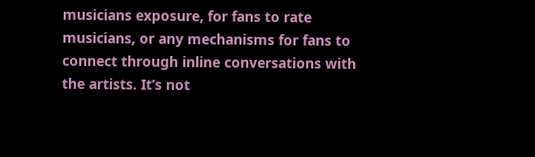musicians exposure, for fans to rate musicians, or any mechanisms for fans to connect through inline conversations with the artists. It’s not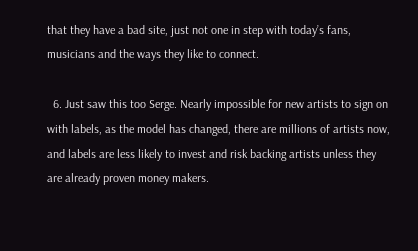that they have a bad site, just not one in step with today’s fans, musicians and the ways they like to connect.

  6. Just saw this too Serge. Nearly impossible for new artists to sign on with labels, as the model has changed, there are millions of artists now, and labels are less likely to invest and risk backing artists unless they are already proven money makers.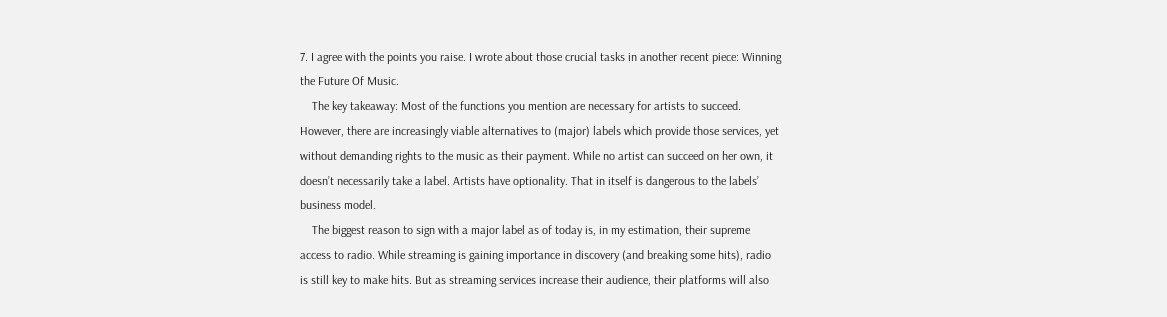7. I agree with the points you raise. I wrote about those crucial tasks in another recent piece: Winning the Future Of Music.
    The key takeaway: Most of the functions you mention are necessary for artists to succeed. However, there are increasingly viable alternatives to (major) labels which provide those services, yet without demanding rights to the music as their payment. While no artist can succeed on her own, it doesn’t necessarily take a label. Artists have optionality. That in itself is dangerous to the labels’ business model.
    The biggest reason to sign with a major label as of today is, in my estimation, their supreme access to radio. While streaming is gaining importance in discovery (and breaking some hits), radio is still key to make hits. But as streaming services increase their audience, their platforms will also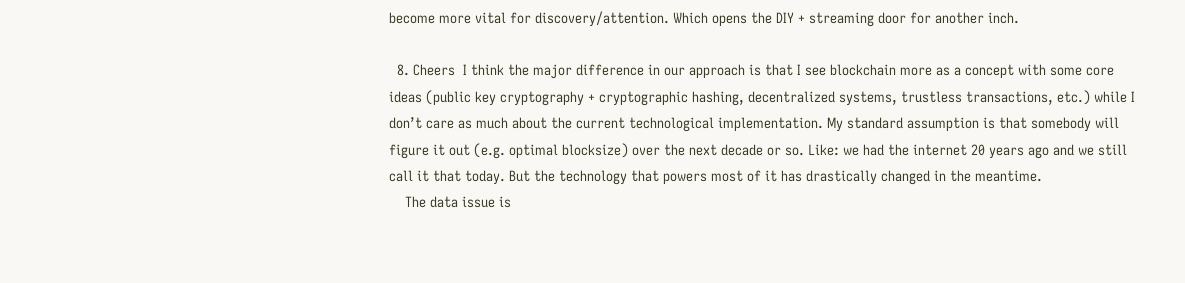become more vital for discovery/attention. Which opens the DIY + streaming door for another inch.

  8. Cheers  I think the major difference in our approach is that I see blockchain more as a concept with some core ideas (public key cryptography + cryptographic hashing, decentralized systems, trustless transactions, etc.) while I don’t care as much about the current technological implementation. My standard assumption is that somebody will figure it out (e.g. optimal blocksize) over the next decade or so. Like: we had the internet 20 years ago and we still call it that today. But the technology that powers most of it has drastically changed in the meantime.
    The data issue is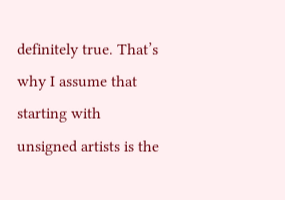definitely true. That’s why I assume that starting with unsigned artists is the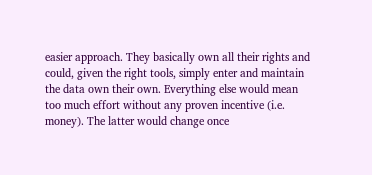easier approach. They basically own all their rights and could, given the right tools, simply enter and maintain the data own their own. Everything else would mean too much effort without any proven incentive (i.e. money). The latter would change once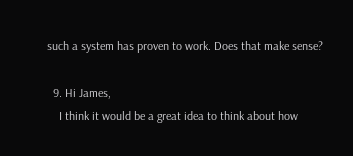such a system has proven to work. Does that make sense?

  9. Hi James,
    I think it would be a great idea to think about how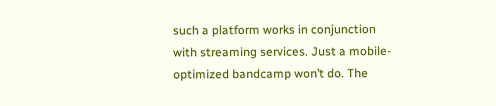such a platform works in conjunction with streaming services. Just a mobile-optimized bandcamp won’t do. The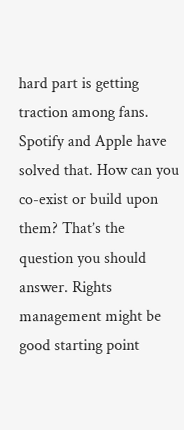hard part is getting traction among fans. Spotify and Apple have solved that. How can you co-exist or build upon them? That’s the question you should answer. Rights management might be good starting point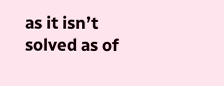as it isn’t solved as of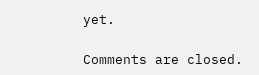yet.

Comments are closed.